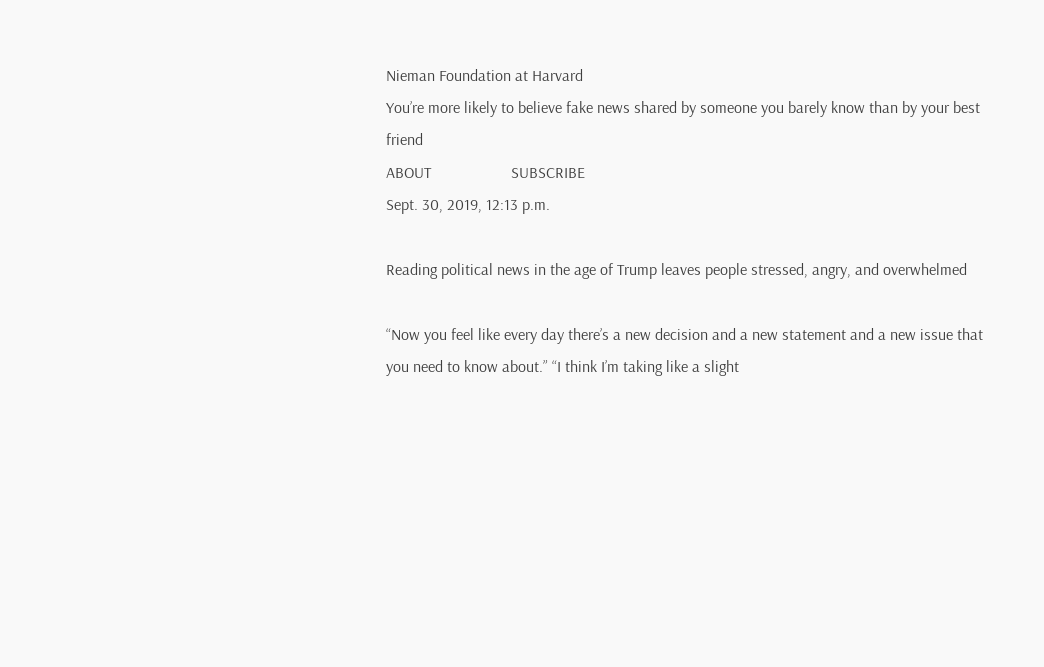Nieman Foundation at Harvard
You’re more likely to believe fake news shared by someone you barely know than by your best friend
ABOUT                    SUBSCRIBE
Sept. 30, 2019, 12:13 p.m.

Reading political news in the age of Trump leaves people stressed, angry, and overwhelmed

“Now you feel like every day there’s a new decision and a new statement and a new issue that you need to know about.” “I think I’m taking like a slight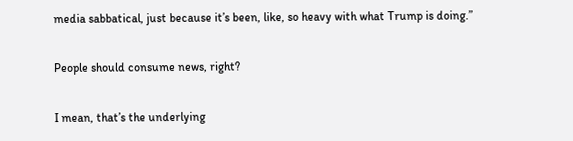media sabbatical, just because it’s been, like, so heavy with what Trump is doing.”

People should consume news, right?

I mean, that’s the underlying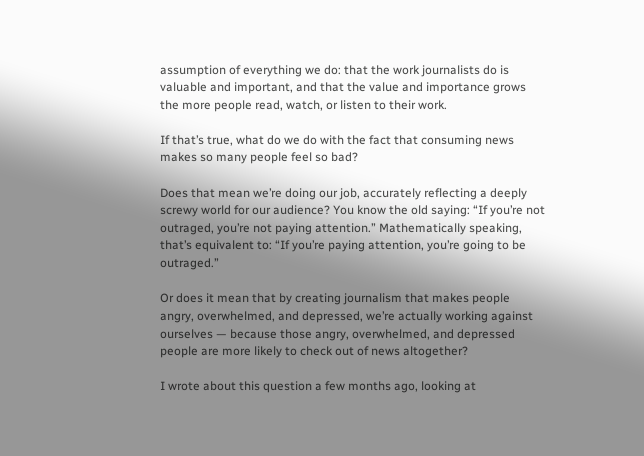assumption of everything we do: that the work journalists do is valuable and important, and that the value and importance grows the more people read, watch, or listen to their work.

If that’s true, what do we do with the fact that consuming news makes so many people feel so bad?

Does that mean we’re doing our job, accurately reflecting a deeply screwy world for our audience? You know the old saying: “If you’re not outraged, you’re not paying attention.” Mathematically speaking, that’s equivalent to: “If you’re paying attention, you’re going to be outraged.”

Or does it mean that by creating journalism that makes people angry, overwhelmed, and depressed, we’re actually working against ourselves — because those angry, overwhelmed, and depressed people are more likely to check out of news altogether?

I wrote about this question a few months ago, looking at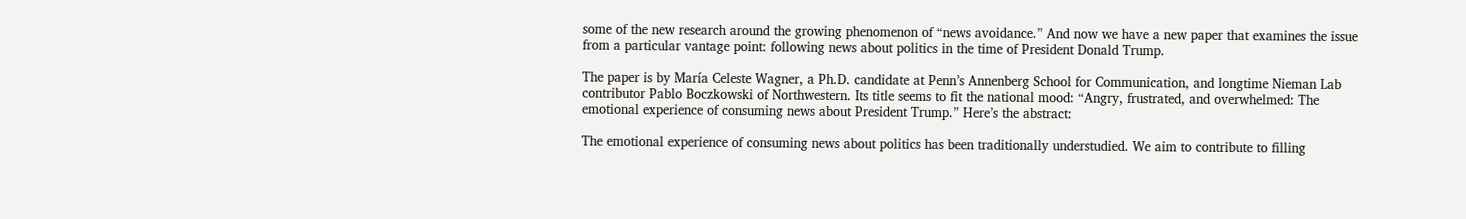some of the new research around the growing phenomenon of “news avoidance.” And now we have a new paper that examines the issue from a particular vantage point: following news about politics in the time of President Donald Trump.

The paper is by María Celeste Wagner, a Ph.D. candidate at Penn’s Annenberg School for Communication, and longtime Nieman Lab contributor Pablo Boczkowski of Northwestern. Its title seems to fit the national mood: “Angry, frustrated, and overwhelmed: The emotional experience of consuming news about President Trump.” Here’s the abstract:

The emotional experience of consuming news about politics has been traditionally understudied. We aim to contribute to filling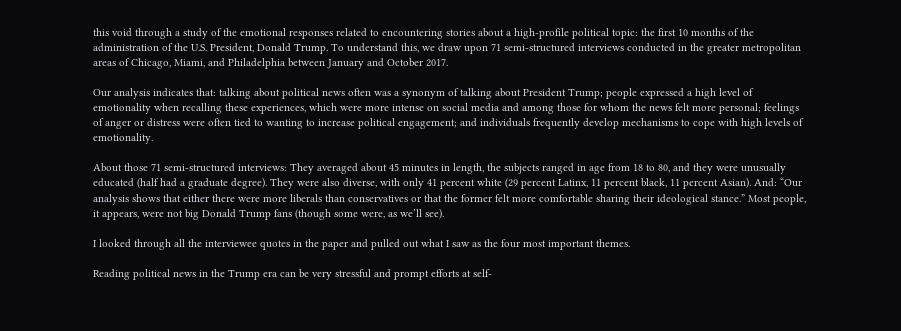this void through a study of the emotional responses related to encountering stories about a high-profile political topic: the first 10 months of the administration of the U.S. President, Donald Trump. To understand this, we draw upon 71 semi-structured interviews conducted in the greater metropolitan areas of Chicago, Miami, and Philadelphia between January and October 2017.

Our analysis indicates that: talking about political news often was a synonym of talking about President Trump; people expressed a high level of emotionality when recalling these experiences, which were more intense on social media and among those for whom the news felt more personal; feelings of anger or distress were often tied to wanting to increase political engagement; and individuals frequently develop mechanisms to cope with high levels of emotionality.

About those 71 semi-structured interviews: They averaged about 45 minutes in length, the subjects ranged in age from 18 to 80, and they were unusually educated (half had a graduate degree). They were also diverse, with only 41 percent white (29 percent Latinx, 11 percent black, 11 percent Asian). And: “Our analysis shows that either there were more liberals than conservatives or that the former felt more comfortable sharing their ideological stance.” Most people, it appears, were not big Donald Trump fans (though some were, as we’ll see).

I looked through all the interviewee quotes in the paper and pulled out what I saw as the four most important themes.

Reading political news in the Trump era can be very stressful and prompt efforts at self-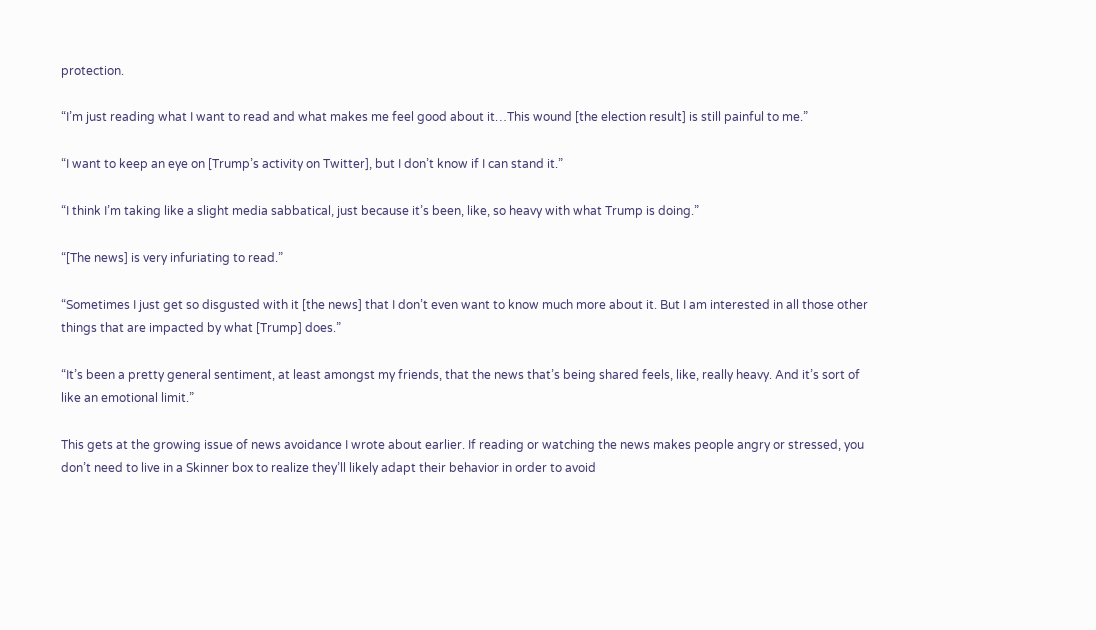protection.

“I’m just reading what I want to read and what makes me feel good about it…This wound [the election result] is still painful to me.”

“I want to keep an eye on [Trump’s activity on Twitter], but I don’t know if I can stand it.”

“I think I’m taking like a slight media sabbatical, just because it’s been, like, so heavy with what Trump is doing.”

“[The news] is very infuriating to read.”

“Sometimes I just get so disgusted with it [the news] that I don’t even want to know much more about it. But I am interested in all those other things that are impacted by what [Trump] does.”

“It’s been a pretty general sentiment, at least amongst my friends, that the news that’s being shared feels, like, really heavy. And it’s sort of like an emotional limit.”

This gets at the growing issue of news avoidance I wrote about earlier. If reading or watching the news makes people angry or stressed, you don’t need to live in a Skinner box to realize they’ll likely adapt their behavior in order to avoid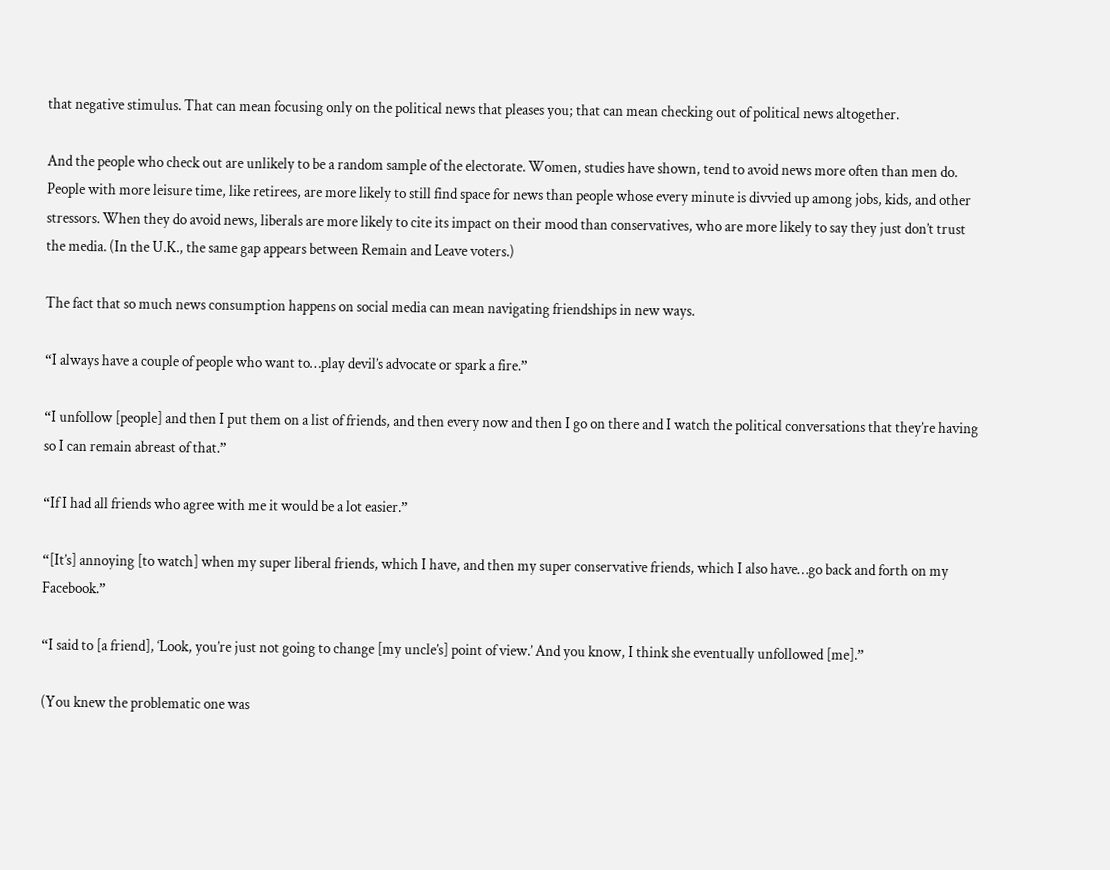that negative stimulus. That can mean focusing only on the political news that pleases you; that can mean checking out of political news altogether.

And the people who check out are unlikely to be a random sample of the electorate. Women, studies have shown, tend to avoid news more often than men do. People with more leisure time, like retirees, are more likely to still find space for news than people whose every minute is divvied up among jobs, kids, and other stressors. When they do avoid news, liberals are more likely to cite its impact on their mood than conservatives, who are more likely to say they just don’t trust the media. (In the U.K., the same gap appears between Remain and Leave voters.)

The fact that so much news consumption happens on social media can mean navigating friendships in new ways.

“I always have a couple of people who want to…play devil’s advocate or spark a fire.”

“I unfollow [people] and then I put them on a list of friends, and then every now and then I go on there and I watch the political conversations that they’re having so I can remain abreast of that.”

“If I had all friends who agree with me it would be a lot easier.”

“[It’s] annoying [to watch] when my super liberal friends, which I have, and then my super conservative friends, which I also have…go back and forth on my Facebook.”

“I said to [a friend], ‘Look, you’re just not going to change [my uncle’s] point of view.’ And you know, I think she eventually unfollowed [me].”

(You knew the problematic one was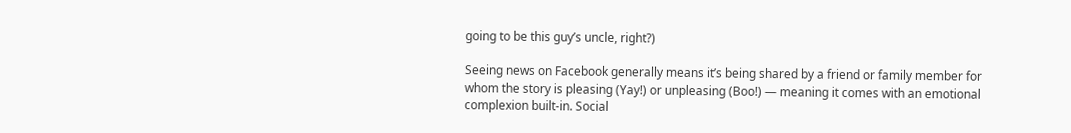going to be this guy’s uncle, right?)

Seeing news on Facebook generally means it’s being shared by a friend or family member for whom the story is pleasing (Yay!) or unpleasing (Boo!) — meaning it comes with an emotional complexion built-in. Social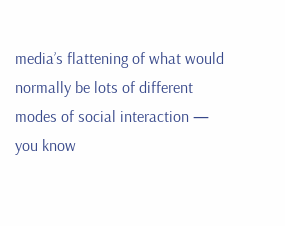media’s flattening of what would normally be lots of different modes of social interaction — you know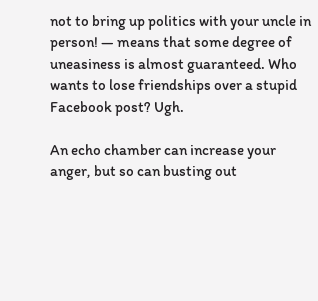not to bring up politics with your uncle in person! — means that some degree of uneasiness is almost guaranteed. Who wants to lose friendships over a stupid Facebook post? Ugh.

An echo chamber can increase your anger, but so can busting out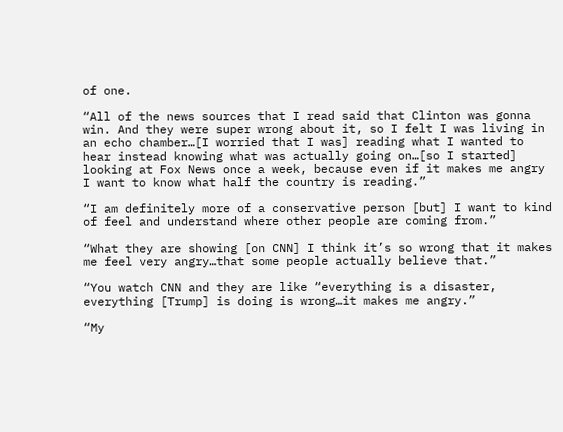of one.

“All of the news sources that I read said that Clinton was gonna win. And they were super wrong about it, so I felt I was living in an echo chamber…[I worried that I was] reading what I wanted to hear instead knowing what was actually going on…[so I started] looking at Fox News once a week, because even if it makes me angry I want to know what half the country is reading.”

“I am definitely more of a conservative person [but] I want to kind of feel and understand where other people are coming from.”

“What they are showing [on CNN] I think it’s so wrong that it makes me feel very angry…that some people actually believe that.”

“You watch CNN and they are like “everything is a disaster, everything [Trump] is doing is wrong…it makes me angry.”

“My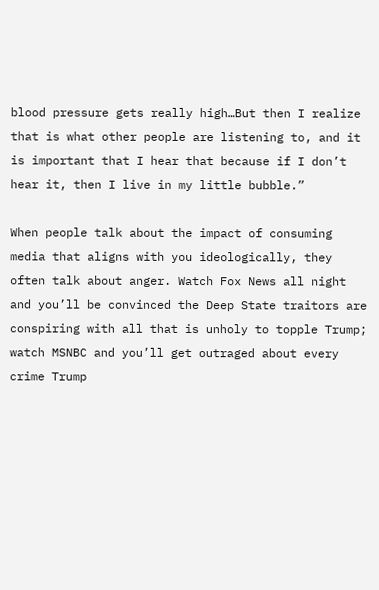blood pressure gets really high…But then I realize that is what other people are listening to, and it is important that I hear that because if I don’t hear it, then I live in my little bubble.”

When people talk about the impact of consuming media that aligns with you ideologically, they often talk about anger. Watch Fox News all night and you’ll be convinced the Deep State traitors are conspiring with all that is unholy to topple Trump; watch MSNBC and you’ll get outraged about every crime Trump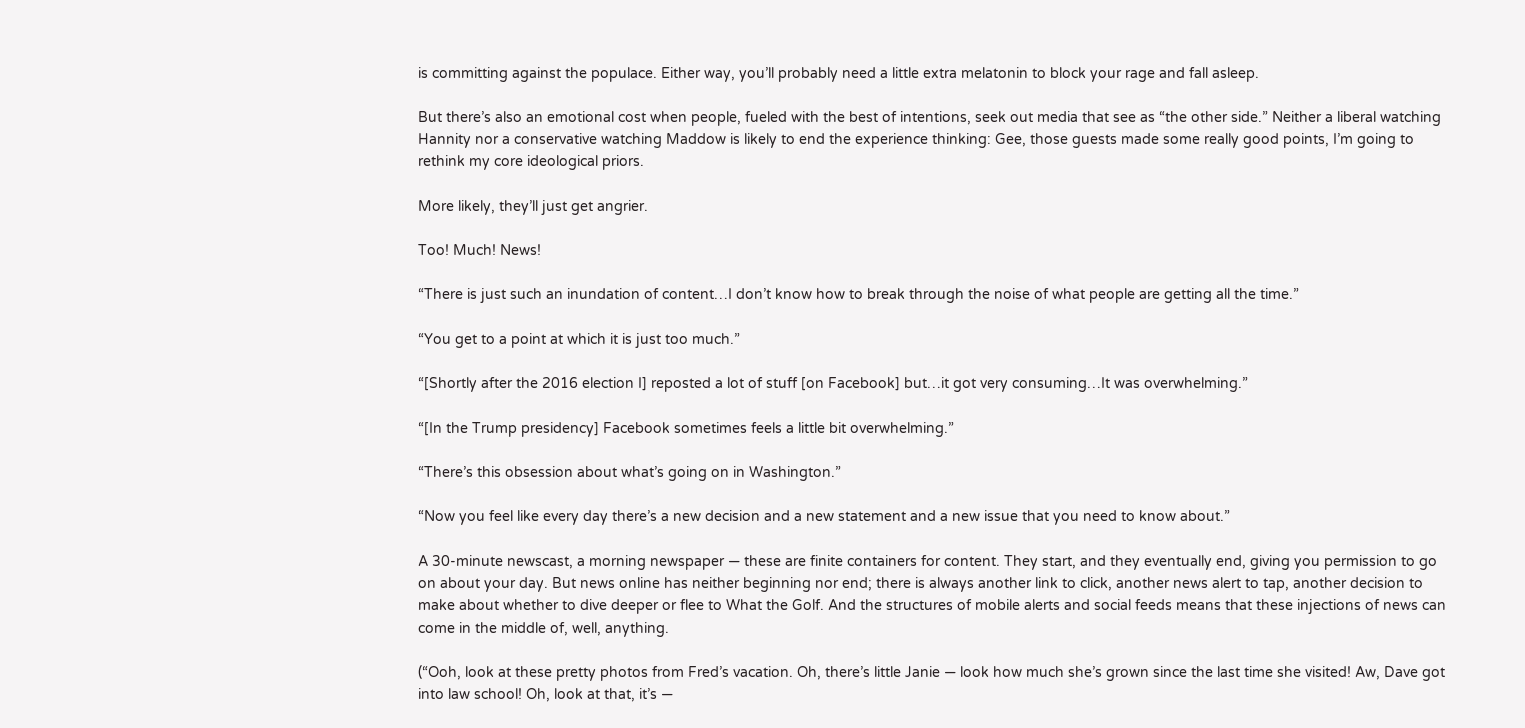is committing against the populace. Either way, you’ll probably need a little extra melatonin to block your rage and fall asleep.

But there’s also an emotional cost when people, fueled with the best of intentions, seek out media that see as “the other side.” Neither a liberal watching Hannity nor a conservative watching Maddow is likely to end the experience thinking: Gee, those guests made some really good points, I’m going to rethink my core ideological priors.

More likely, they’ll just get angrier.

Too! Much! News!

“There is just such an inundation of content…I don’t know how to break through the noise of what people are getting all the time.”

“You get to a point at which it is just too much.”

“[Shortly after the 2016 election I] reposted a lot of stuff [on Facebook] but…it got very consuming…It was overwhelming.”

“[In the Trump presidency] Facebook sometimes feels a little bit overwhelming.”

“There’s this obsession about what’s going on in Washington.”

“Now you feel like every day there’s a new decision and a new statement and a new issue that you need to know about.”

A 30-minute newscast, a morning newspaper — these are finite containers for content. They start, and they eventually end, giving you permission to go on about your day. But news online has neither beginning nor end; there is always another link to click, another news alert to tap, another decision to make about whether to dive deeper or flee to What the Golf. And the structures of mobile alerts and social feeds means that these injections of news can come in the middle of, well, anything.

(“Ooh, look at these pretty photos from Fred’s vacation. Oh, there’s little Janie — look how much she’s grown since the last time she visited! Aw, Dave got into law school! Oh, look at that, it’s —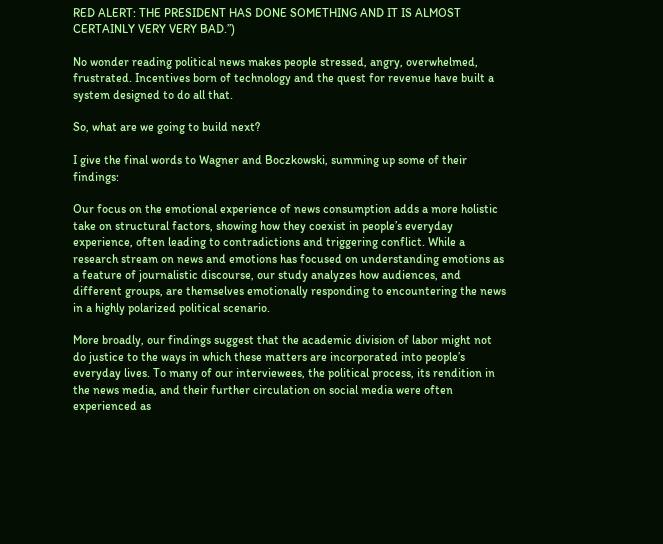RED ALERT: THE PRESIDENT HAS DONE SOMETHING AND IT IS ALMOST CERTAINLY VERY VERY BAD.”)

No wonder reading political news makes people stressed, angry, overwhelmed, frustrated. Incentives born of technology and the quest for revenue have built a system designed to do all that.

So, what are we going to build next?

I give the final words to Wagner and Boczkowski, summing up some of their findings:

Our focus on the emotional experience of news consumption adds a more holistic take on structural factors, showing how they coexist in people’s everyday experience, often leading to contradictions and triggering conflict. While a research stream on news and emotions has focused on understanding emotions as a feature of journalistic discourse, our study analyzes how audiences, and different groups, are themselves emotionally responding to encountering the news in a highly polarized political scenario.

More broadly, our findings suggest that the academic division of labor might not do justice to the ways in which these matters are incorporated into people’s everyday lives. To many of our interviewees, the political process, its rendition in the news media, and their further circulation on social media were often experienced as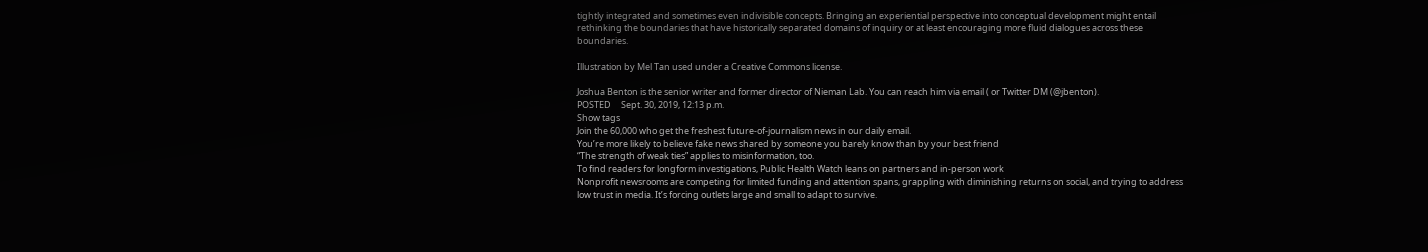tightly integrated and sometimes even indivisible concepts. Bringing an experiential perspective into conceptual development might entail rethinking the boundaries that have historically separated domains of inquiry or at least encouraging more fluid dialogues across these boundaries.

Illustration by Mel Tan used under a Creative Commons license.

Joshua Benton is the senior writer and former director of Nieman Lab. You can reach him via email ( or Twitter DM (@jbenton).
POSTED     Sept. 30, 2019, 12:13 p.m.
Show tags
Join the 60,000 who get the freshest future-of-journalism news in our daily email.
You’re more likely to believe fake news shared by someone you barely know than by your best friend
“The strength of weak ties” applies to misinformation, too.
To find readers for longform investigations, Public Health Watch leans on partners and in-person work
Nonprofit newsrooms are competing for limited funding and attention spans, grappling with diminishing returns on social, and trying to address low trust in media. It’s forcing outlets large and small to adapt to survive.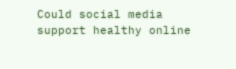Could social media support healthy online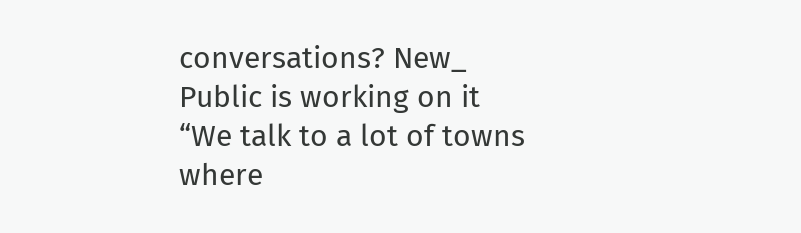conversations? New_ Public is working on it
“We talk to a lot of towns where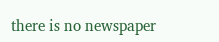there is no newspaper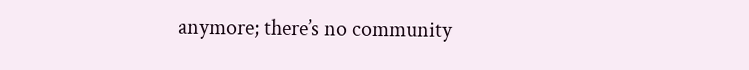anymore; there’s no community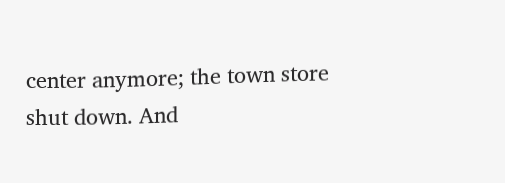center anymore; the town store shut down. And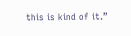this is kind of it.”